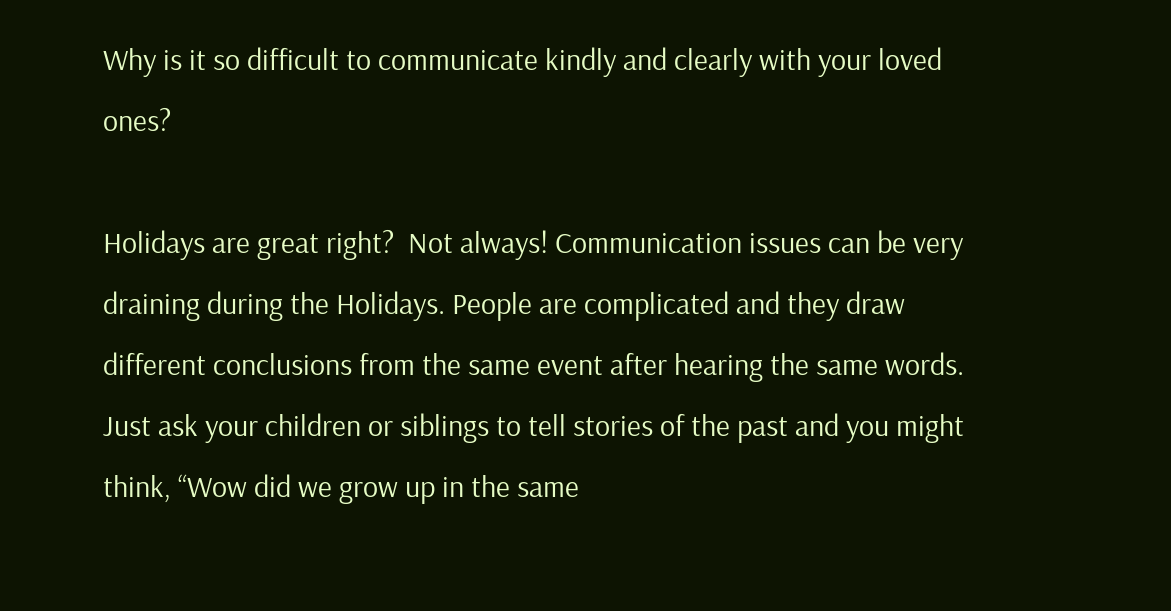Why is it so difficult to communicate kindly and clearly with your loved ones?

Holidays are great right?  Not always! Communication issues can be very draining during the Holidays. People are complicated and they draw different conclusions from the same event after hearing the same words.  Just ask your children or siblings to tell stories of the past and you might think, “Wow did we grow up in the same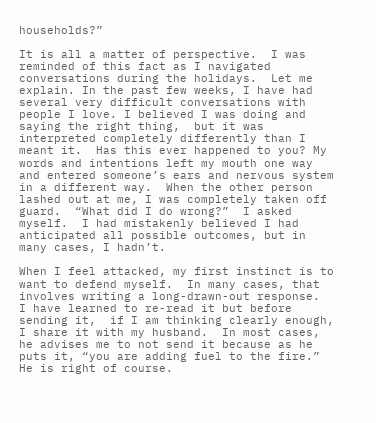households?”

It is all a matter of perspective.  I was reminded of this fact as I navigated conversations during the holidays.  Let me explain. In the past few weeks, I have had several very difficult conversations with people I love. I believed I was doing and saying the right thing,  but it was interpreted completely differently than I meant it.  Has this ever happened to you? My words and intentions left my mouth one way and entered someone’s ears and nervous system in a different way.  When the other person lashed out at me, I was completely taken off guard.  “What did I do wrong?”  I asked myself.  I had mistakenly believed I had anticipated all possible outcomes, but in many cases, I hadn’t.

When I feel attacked, my first instinct is to want to defend myself.  In many cases, that involves writing a long-drawn-out response.  I have learned to re-read it but before sending it,  if I am thinking clearly enough, I share it with my husband.  In most cases, he advises me to not send it because as he puts it, “you are adding fuel to the fire.” He is right of course.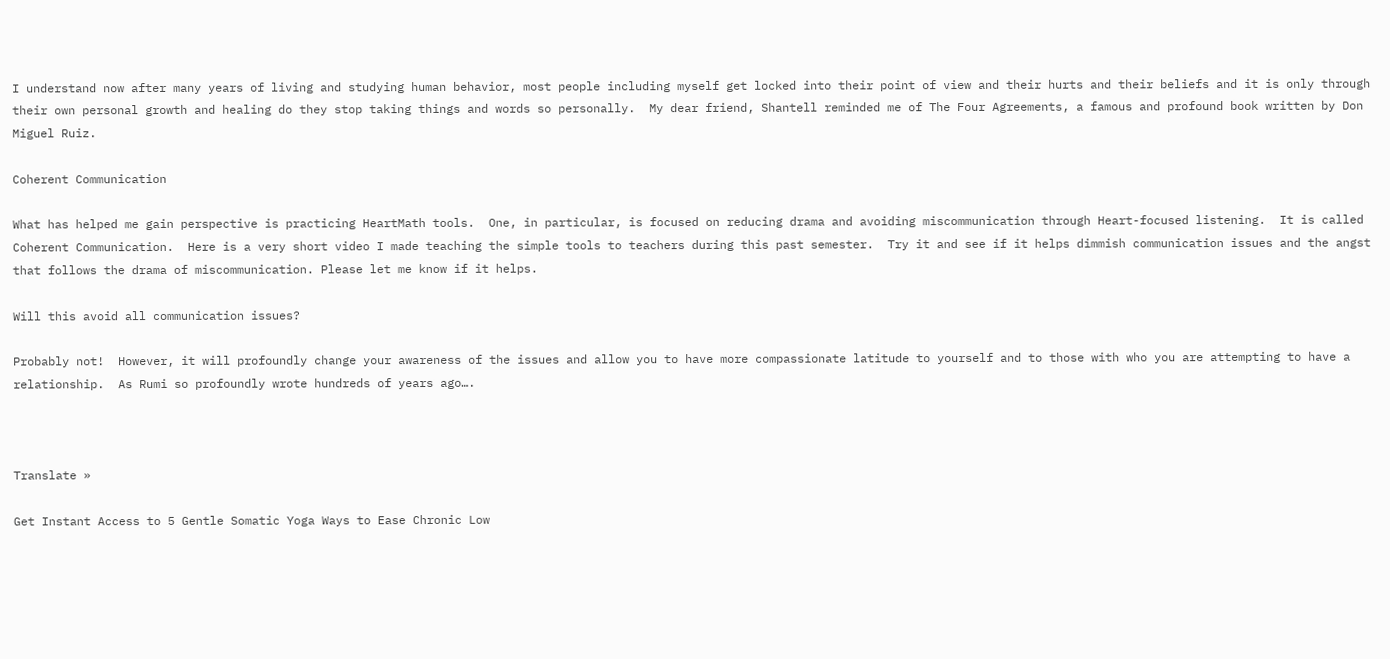I understand now after many years of living and studying human behavior, most people including myself get locked into their point of view and their hurts and their beliefs and it is only through their own personal growth and healing do they stop taking things and words so personally.  My dear friend, Shantell reminded me of The Four Agreements, a famous and profound book written by Don Miguel Ruiz.

Coherent Communication

What has helped me gain perspective is practicing HeartMath tools.  One, in particular, is focused on reducing drama and avoiding miscommunication through Heart-focused listening.  It is called Coherent Communication.  Here is a very short video I made teaching the simple tools to teachers during this past semester.  Try it and see if it helps dimmish communication issues and the angst that follows the drama of miscommunication. Please let me know if it helps.

Will this avoid all communication issues?

Probably not!  However, it will profoundly change your awareness of the issues and allow you to have more compassionate latitude to yourself and to those with who you are attempting to have a relationship.  As Rumi so profoundly wrote hundreds of years ago….



Translate »

Get Instant Access to 5 Gentle Somatic Yoga Ways to Ease Chronic Low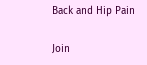Back and Hip Pain

Join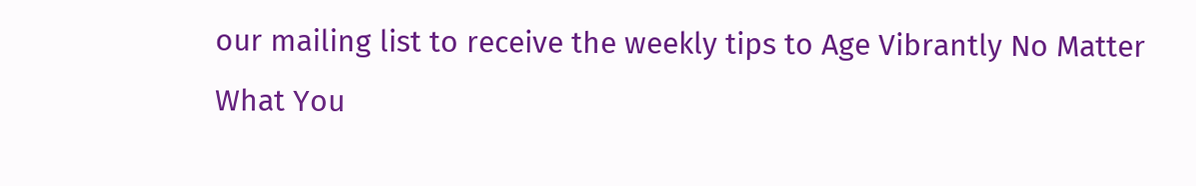our mailing list to receive the weekly tips to Age Vibrantly No Matter What You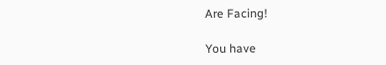Are Facing!

You have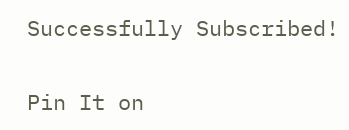Successfully Subscribed!

Pin It on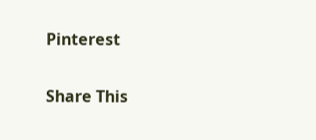Pinterest

Share This